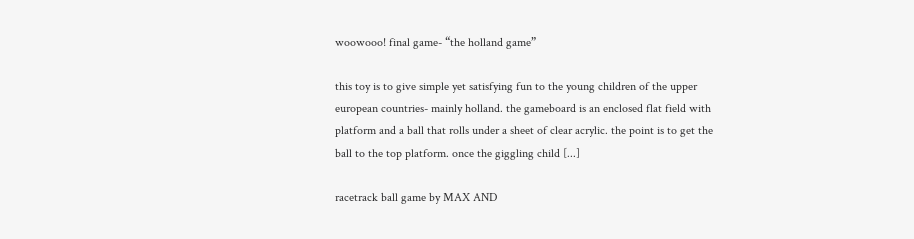woowooo! final game- “the holland game”

this toy is to give simple yet satisfying fun to the young children of the upper european countries- mainly holland. the gameboard is an enclosed flat field with platform and a ball that rolls under a sheet of clear acrylic. the point is to get the ball to the top platform. once the giggling child [...]

racetrack ball game by MAX AND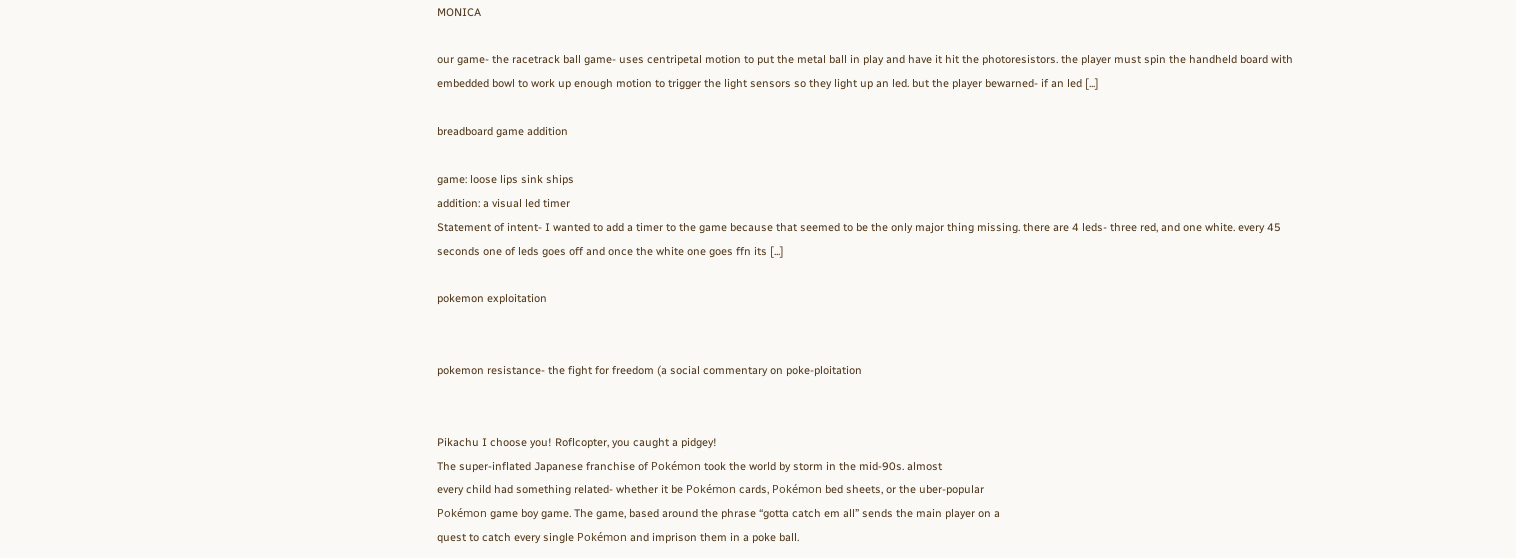MONICA

our game- the racetrack ball game- uses centripetal motion to put the metal ball in play and have it hit the photoresistors. the player must spin the handheld board with embedded bowl to work up enough motion to trigger the light sensors so they light up an led. but the player bewarned- if an led [...]

breadboard game addition

game: loose lips sink ships
addition: a visual led timer
Statement of intent- I wanted to add a timer to the game because that seemed to be the only major thing missing. there are 4 leds- three red, and one white. every 45 seconds one of leds goes off and once the white one goes ffn its [...]

pokemon exploitation


pokemon resistance- the fight for freedom (a social commentary on poke-ploitation


Pikachu I choose you! Roflcopter, you caught a pidgey!
The super‐inflated Japanese franchise of Pokémon took the world by storm in the mid‐90s. almost
every child had something related‐ whether it be Pokémon cards, Pokémon bed sheets, or the uber‐popular
Pokémon game boy game. The game, based around the phrase “gotta catch em all” sends the main player on a
quest to catch every single Pokémon and imprison them in a poke ball.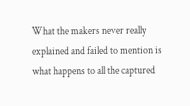What the makers never really explained and failed to mention is what happens to all the captured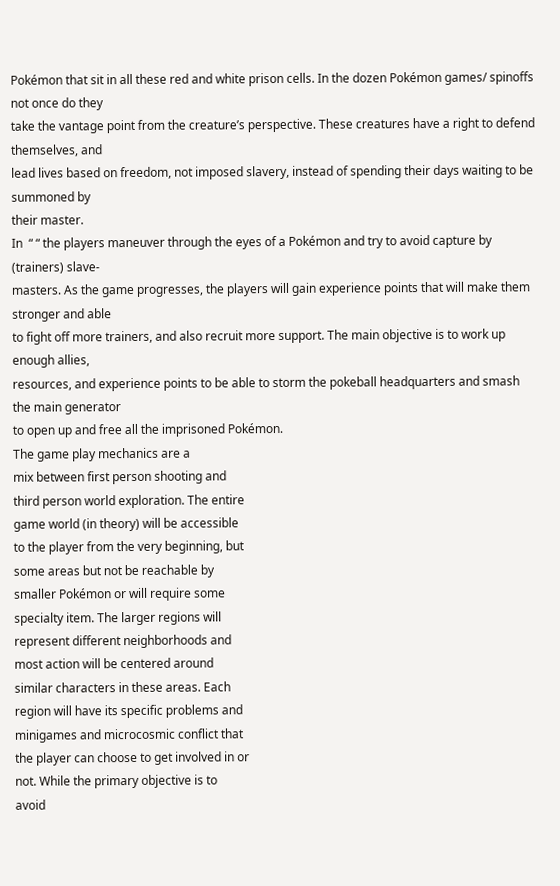Pokémon that sit in all these red and white prison cells. In the dozen Pokémon games/ spinoffs not once do they
take the vantage point from the creature’s perspective. These creatures have a right to defend themselves, and
lead lives based on freedom, not imposed slavery, instead of spending their days waiting to be summoned by
their master.
In  “ “ the players maneuver through the eyes of a Pokémon and try to avoid capture by (trainers) slave‐
masters. As the game progresses, the players will gain experience points that will make them stronger and able
to fight off more trainers, and also recruit more support. The main objective is to work up enough allies,
resources, and experience points to be able to storm the pokeball headquarters and smash the main generator
to open up and free all the imprisoned Pokémon.
The game play mechanics are a
mix between first person shooting and
third person world exploration. The entire
game world (in theory) will be accessible
to the player from the very beginning, but
some areas but not be reachable by
smaller Pokémon or will require some
specialty item. The larger regions will
represent different neighborhoods and
most action will be centered around
similar characters in these areas. Each
region will have its specific problems and
minigames and microcosmic conflict that
the player can choose to get involved in or
not. While the primary objective is to
avoid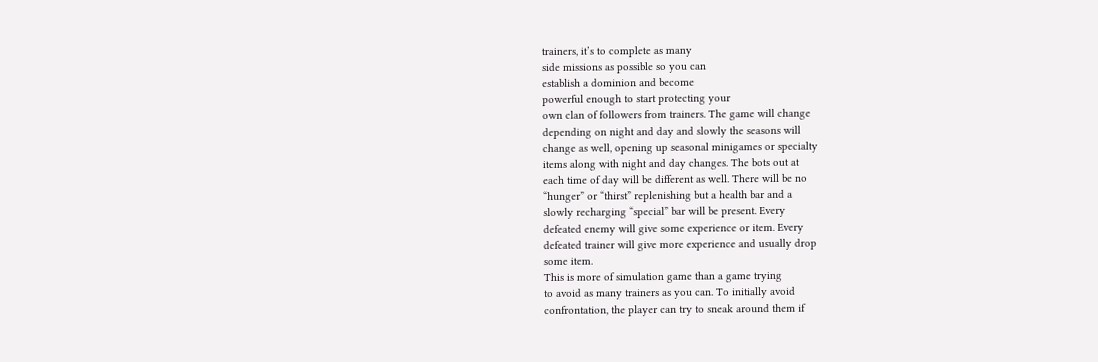trainers, it’s to complete as many
side missions as possible so you can
establish a dominion and become
powerful enough to start protecting your
own clan of followers from trainers. The game will change
depending on night and day and slowly the seasons will
change as well, opening up seasonal minigames or specialty
items along with night and day changes. The bots out at
each time of day will be different as well. There will be no
“hunger” or “thirst” replenishing but a health bar and a
slowly recharging “special” bar will be present. Every
defeated enemy will give some experience or item. Every
defeated trainer will give more experience and usually drop
some item.
This is more of simulation game than a game trying
to avoid as many trainers as you can. To initially avoid
confrontation, the player can try to sneak around them if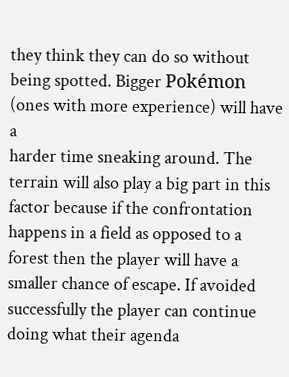they think they can do so without being spotted. Bigger Pokémon (ones with more experience) will have a
harder time sneaking around. The terrain will also play a big part in this factor because if the confrontation
happens in a field as opposed to a forest then the player will have a smaller chance of escape. If avoided
successfully the player can continue doing what their agenda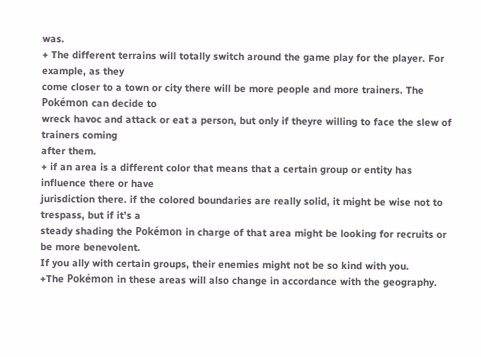was.
+ The different terrains will totally switch around the game play for the player. For example, as they
come closer to a town or city there will be more people and more trainers. The Pokémon can decide to
wreck havoc and attack or eat a person, but only if theyre willing to face the slew of trainers coming
after them.
+ if an area is a different color that means that a certain group or entity has influence there or have
jurisdiction there. if the colored boundaries are really solid, it might be wise not to trespass, but if it’s a
steady shading the Pokémon in charge of that area might be looking for recruits or be more benevolent.
If you ally with certain groups, their enemies might not be so kind with you.
+The Pokémon in these areas will also change in accordance with the geography.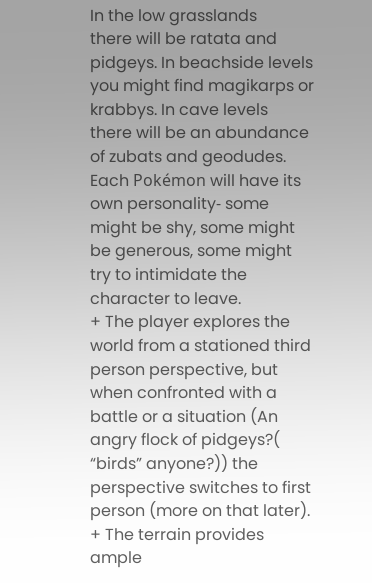In the low grasslands
there will be ratata and pidgeys. In beachside levels you might find magikarps or krabbys. In cave levels
there will be an abundance of zubats and geodudes. Each Pokémon will have its own personality‐ some
might be shy, some might be generous, some might try to intimidate the character to leave.
+ The player explores the world from a stationed third person perspective, but when confronted with a
battle or a situation (An angry flock of pidgeys?( “birds” anyone?)) the perspective switches to first
person (more on that later).
+ The terrain provides ample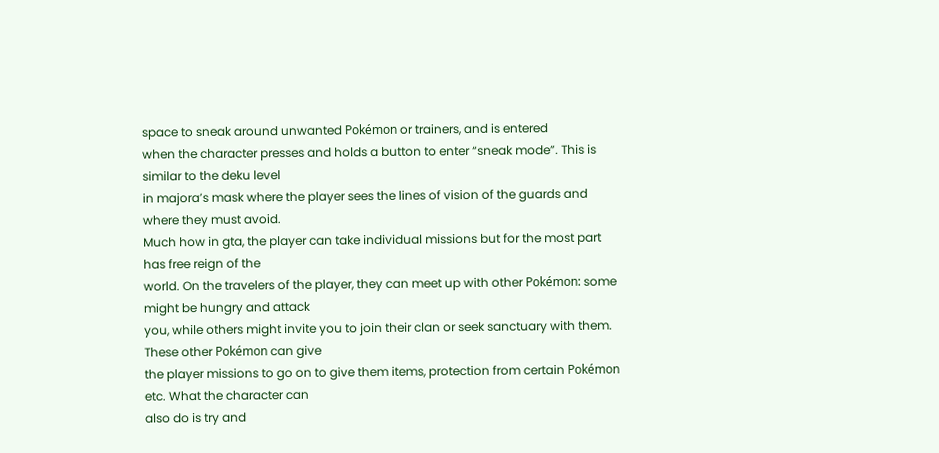space to sneak around unwanted Pokémon or trainers, and is entered
when the character presses and holds a button to enter “sneak mode”. This is similar to the deku level
in majora’s mask where the player sees the lines of vision of the guards and where they must avoid.
Much how in gta, the player can take individual missions but for the most part has free reign of the
world. On the travelers of the player, they can meet up with other Pokémon: some might be hungry and attack
you, while others might invite you to join their clan or seek sanctuary with them. These other Pokémon can give
the player missions to go on to give them items, protection from certain Pokémon etc. What the character can
also do is try and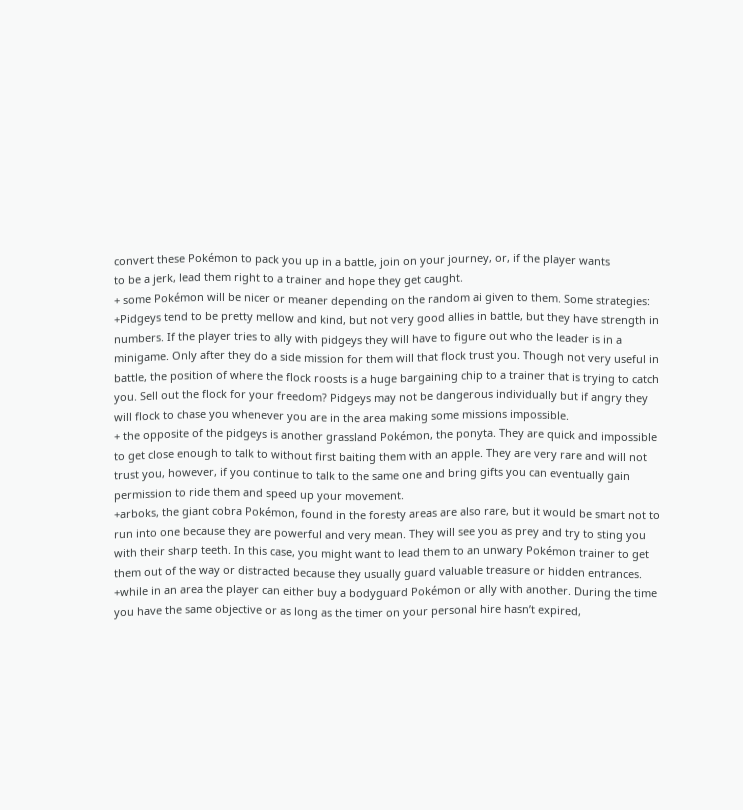convert these Pokémon to pack you up in a battle, join on your journey, or, if the player wants
to be a jerk, lead them right to a trainer and hope they get caught.
+ some Pokémon will be nicer or meaner depending on the random ai given to them. Some strategies:
+Pidgeys tend to be pretty mellow and kind, but not very good allies in battle, but they have strength in
numbers. If the player tries to ally with pidgeys they will have to figure out who the leader is in a
minigame. Only after they do a side mission for them will that flock trust you. Though not very useful in
battle, the position of where the flock roosts is a huge bargaining chip to a trainer that is trying to catch
you. Sell out the flock for your freedom? Pidgeys may not be dangerous individually but if angry they
will flock to chase you whenever you are in the area making some missions impossible.
+ the opposite of the pidgeys is another grassland Pokémon, the ponyta. They are quick and impossible
to get close enough to talk to without first baiting them with an apple. They are very rare and will not
trust you, however, if you continue to talk to the same one and bring gifts you can eventually gain
permission to ride them and speed up your movement.
+arboks, the giant cobra Pokémon, found in the foresty areas are also rare, but it would be smart not to
run into one because they are powerful and very mean. They will see you as prey and try to sting you
with their sharp teeth. In this case, you might want to lead them to an unwary Pokémon trainer to get
them out of the way or distracted because they usually guard valuable treasure or hidden entrances.
+while in an area the player can either buy a bodyguard Pokémon or ally with another. During the time
you have the same objective or as long as the timer on your personal hire hasn’t expired,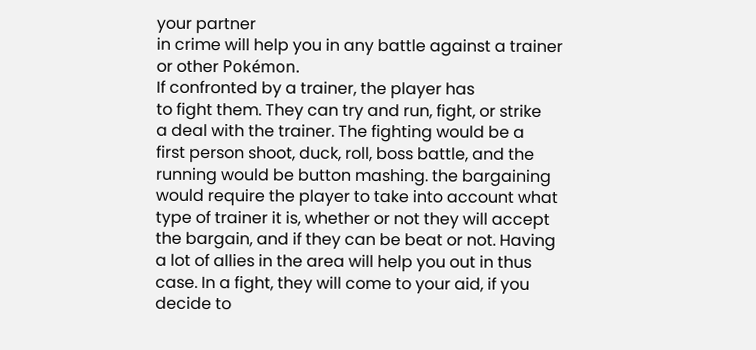your partner
in crime will help you in any battle against a trainer
or other Pokémon.
If confronted by a trainer, the player has
to fight them. They can try and run, fight, or strike
a deal with the trainer. The fighting would be a
first person shoot, duck, roll, boss battle, and the
running would be button mashing. the bargaining
would require the player to take into account what
type of trainer it is, whether or not they will accept
the bargain, and if they can be beat or not. Having
a lot of allies in the area will help you out in thus
case. In a fight, they will come to your aid, if you
decide to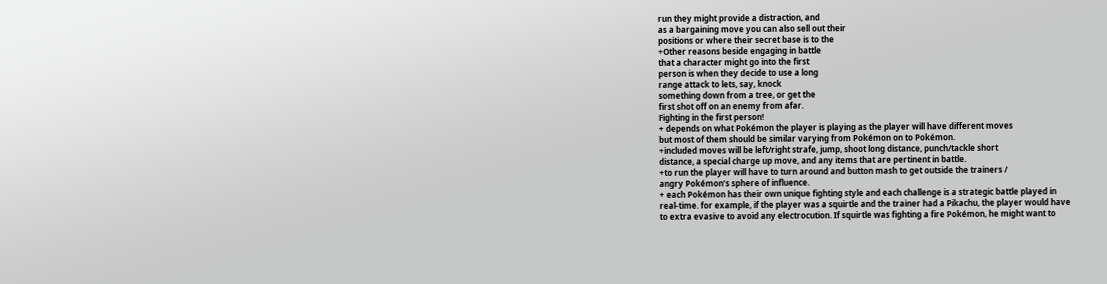run they might provide a distraction, and
as a bargaining move you can also sell out their
positions or where their secret base is to the
+Other reasons beside engaging in battle
that a character might go into the first
person is when they decide to use a long
range attack to lets, say, knock
something down from a tree, or get the
first shot off on an enemy from afar.
Fighting in the first person!
+ depends on what Pokémon the player is playing as the player will have different moves
but most of them should be similar varying from Pokémon on to Pokémon.
+included moves will be left/right strafe, jump, shoot long distance, punch/tackle short
distance, a special charge up move, and any items that are pertinent in battle.
+to run the player will have to turn around and button mash to get outside the trainers /
angry Pokémon’s sphere of influence.
+ each Pokémon has their own unique fighting style and each challenge is a strategic battle played in
real‐time. for example, if the player was a squirtle and the trainer had a Pikachu, the player would have
to extra evasive to avoid any electrocution. If squirtle was fighting a fire Pokémon, he might want to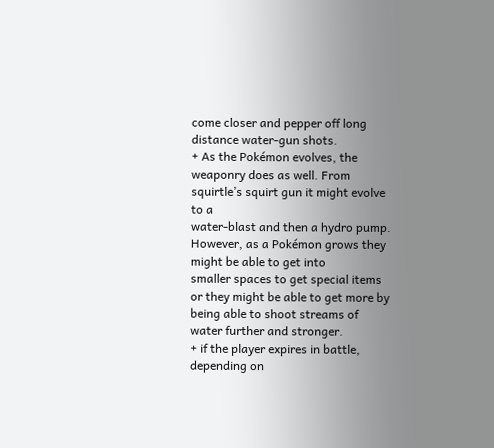come closer and pepper off long distance water‐gun shots.
+ As the Pokémon evolves, the weaponry does as well. From squirtle’s squirt gun it might evolve to a
water‐blast and then a hydro pump. However, as a Pokémon grows they might be able to get into
smaller spaces to get special items or they might be able to get more by being able to shoot streams of
water further and stronger.
+ if the player expires in battle, depending on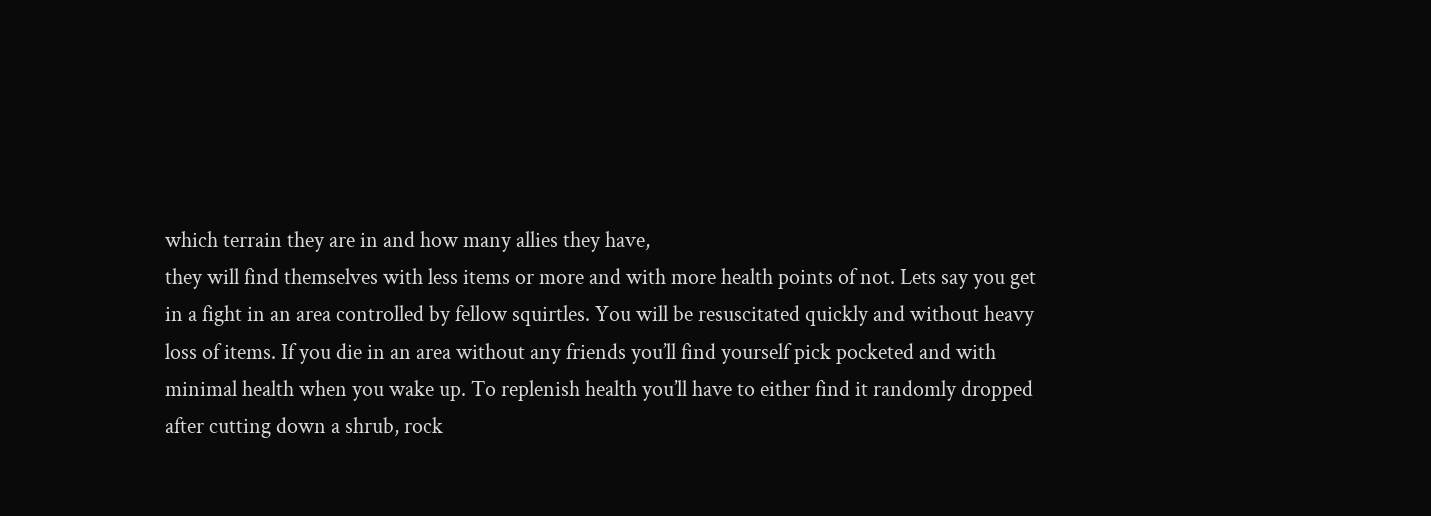which terrain they are in and how many allies they have,
they will find themselves with less items or more and with more health points of not. Lets say you get
in a fight in an area controlled by fellow squirtles. You will be resuscitated quickly and without heavy
loss of items. If you die in an area without any friends you’ll find yourself pick pocketed and with
minimal health when you wake up. To replenish health you’ll have to either find it randomly dropped
after cutting down a shrub, rock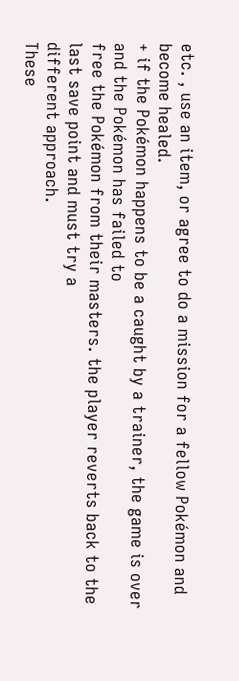etc. , use an item, or agree to do a mission for a fellow Pokémon and
become healed.
+ if the Pokémon happens to be a caught by a trainer, the game is over and the Pokémon has failed to
free the Pokémon from their masters. the player reverts back to the last save point and must try a
different approach.
These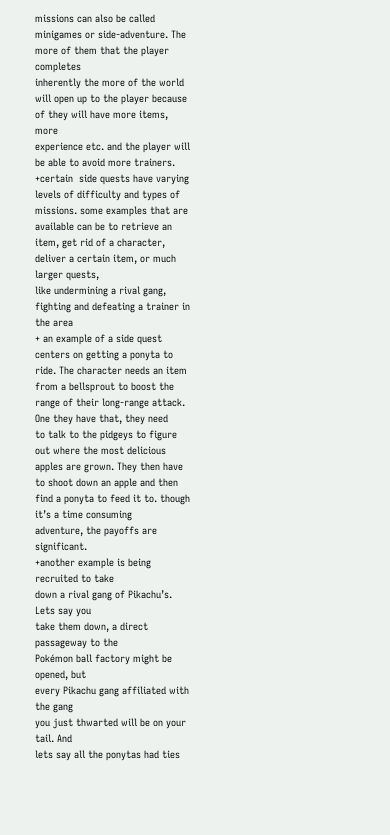missions can also be called minigames or side‐adventure. The more of them that the player completes
inherently the more of the world will open up to the player because of they will have more items, more
experience etc. and the player will be able to avoid more trainers.
+certain  side quests have varying levels of difficulty and types of missions. some examples that are
available can be to retrieve an item, get rid of a character, deliver a certain item, or much larger quests,
like undermining a rival gang, fighting and defeating a trainer in the area
+ an example of a side quest centers on getting a ponyta to ride. The character needs an item
from a bellsprout to boost the range of their long‐range attack. One they have that, they need
to talk to the pidgeys to figure out where the most delicious apples are grown. They then have
to shoot down an apple and then find a ponyta to feed it to. though it’s a time consuming
adventure, the payoffs are significant.
+another example is being recruited to take
down a rival gang of Pikachu’s. Lets say you
take them down, a direct passageway to the
Pokémon ball factory might be opened, but
every Pikachu gang affiliated with the gang
you just thwarted will be on your tail. And
lets say all the ponytas had ties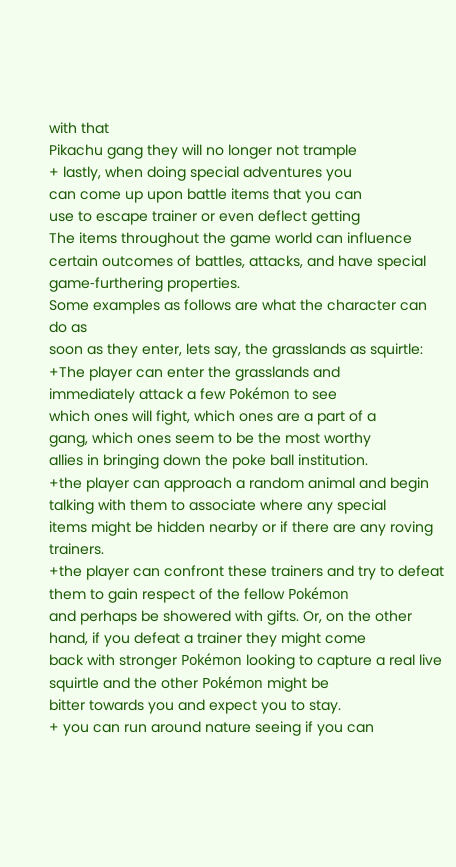with that
Pikachu gang they will no longer not trample
+ lastly, when doing special adventures you
can come up upon battle items that you can
use to escape trainer or even deflect getting
The items throughout the game world can influence
certain outcomes of battles, attacks, and have special
game‐furthering properties.
Some examples as follows are what the character can do as
soon as they enter, lets say, the grasslands as squirtle:
+The player can enter the grasslands and
immediately attack a few Pokémon to see
which ones will fight, which ones are a part of a
gang, which ones seem to be the most worthy
allies in bringing down the poke ball institution.
+the player can approach a random animal and begin talking with them to associate where any special
items might be hidden nearby or if there are any roving trainers.
+the player can confront these trainers and try to defeat them to gain respect of the fellow Pokémon
and perhaps be showered with gifts. Or, on the other hand, if you defeat a trainer they might come
back with stronger Pokémon looking to capture a real live squirtle and the other Pokémon might be
bitter towards you and expect you to stay.
+ you can run around nature seeing if you can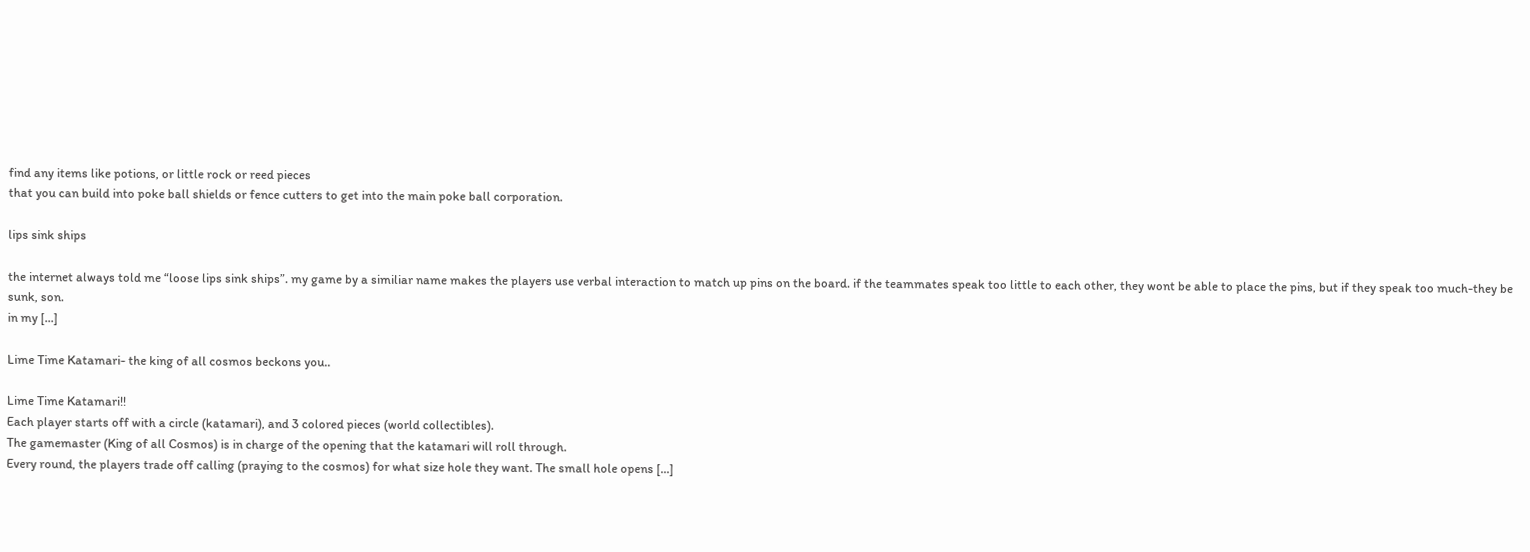find any items like potions, or little rock or reed pieces
that you can build into poke ball shields or fence cutters to get into the main poke ball corporation.

lips sink ships

the internet always told me “loose lips sink ships”. my game by a similiar name makes the players use verbal interaction to match up pins on the board. if the teammates speak too little to each other, they wont be able to place the pins, but if they speak too much-they be sunk, son.
in my [...]

Lime Time Katamari- the king of all cosmos beckons you..

Lime Time Katamari!!
Each player starts off with a circle (katamari), and 3 colored pieces (world collectibles).
The gamemaster (King of all Cosmos) is in charge of the opening that the katamari will roll through.
Every round, the players trade off calling (praying to the cosmos) for what size hole they want. The small hole opens [...]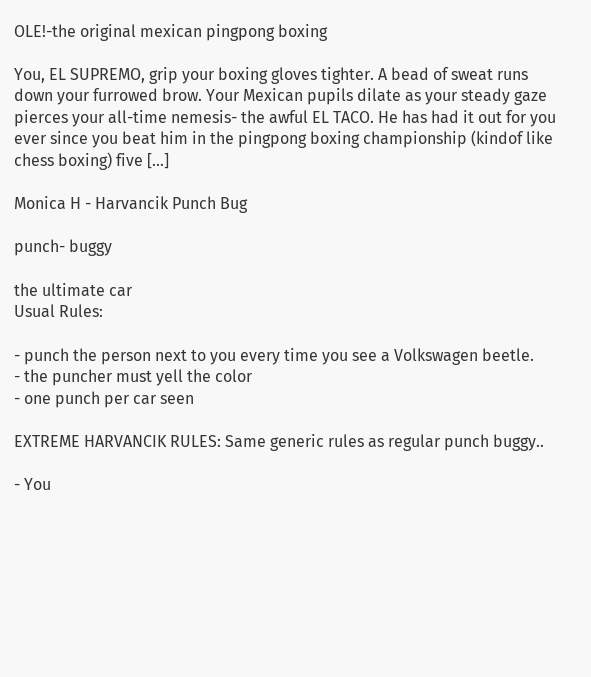OLE!-the original mexican pingpong boxing

You, EL SUPREMO, grip your boxing gloves tighter. A bead of sweat runs down your furrowed brow. Your Mexican pupils dilate as your steady gaze pierces your all-time nemesis- the awful EL TACO. He has had it out for you ever since you beat him in the pingpong boxing championship (kindof like chess boxing) five [...]

Monica H - Harvancik Punch Bug

punch- buggy

the ultimate car
Usual Rules:

- punch the person next to you every time you see a Volkswagen beetle.
- the puncher must yell the color
- one punch per car seen

EXTREME HARVANCIK RULES: Same generic rules as regular punch buggy..

- You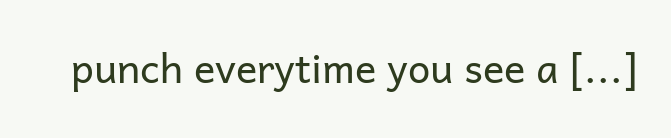punch everytime you see a [...]